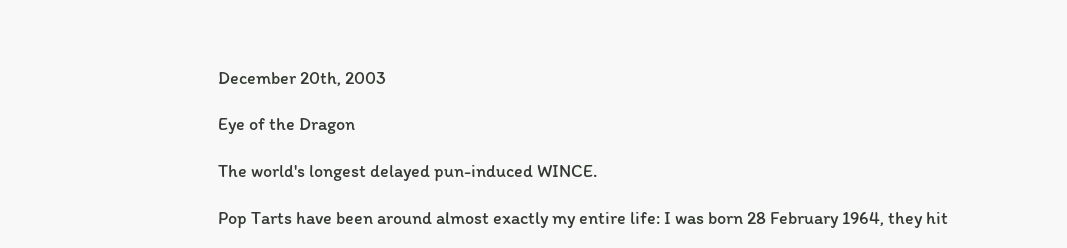December 20th, 2003

Eye of the Dragon

The world's longest delayed pun-induced WINCE.

Pop Tarts have been around almost exactly my entire life: I was born 28 February 1964, they hit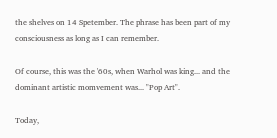the shelves on 14 Spetember. The phrase has been part of my consciousness as long as I can remember.

Of course, this was the '60s, when Warhol was king... and the dominant artistic momvement was... "Pop Art".

Today,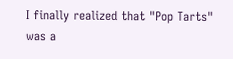I finally realized that "Pop Tarts" was a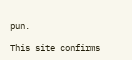pun.

This site confirms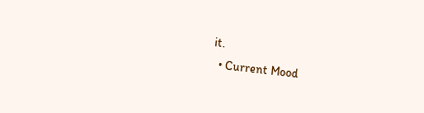it.
  • Current Mood